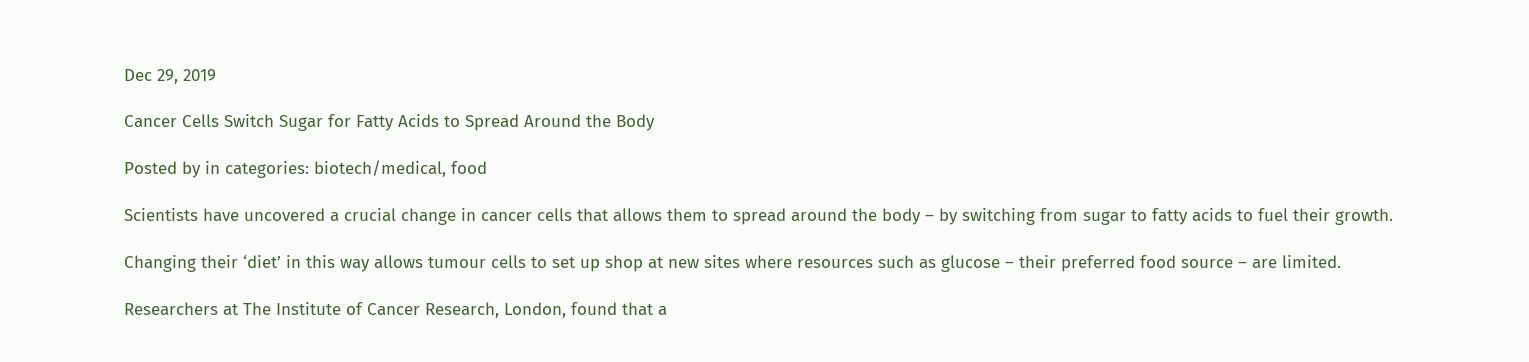Dec 29, 2019

Cancer Cells Switch Sugar for Fatty Acids to Spread Around the Body

Posted by in categories: biotech/medical, food

Scientists have uncovered a crucial change in cancer cells that allows them to spread around the body – by switching from sugar to fatty acids to fuel their growth.

Changing their ‘diet’ in this way allows tumour cells to set up shop at new sites where resources such as glucose – their preferred food source – are limited.

Researchers at The Institute of Cancer Research, London, found that a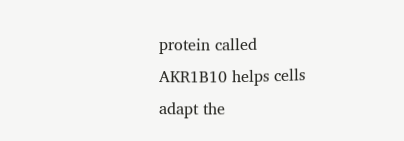protein called AKR1B10 helps cells adapt the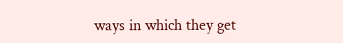ways in which they get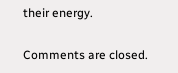their energy.

Comments are closed.